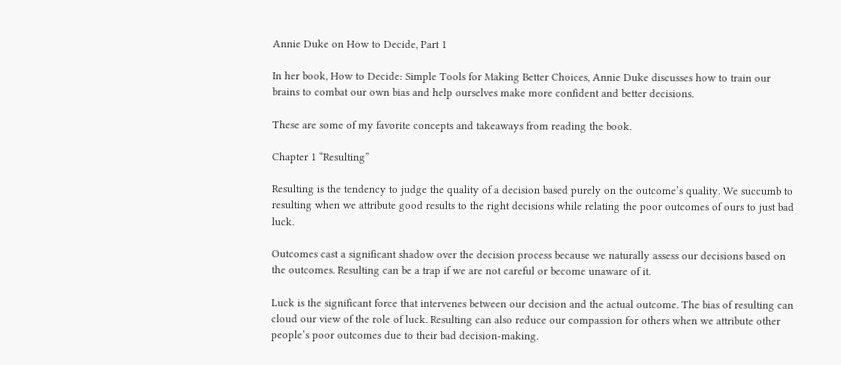Annie Duke on How to Decide, Part 1

In her book, How to Decide: Simple Tools for Making Better Choices, Annie Duke discusses how to train our brains to combat our own bias and help ourselves make more confident and better decisions.

These are some of my favorite concepts and takeaways from reading the book.

Chapter 1 “Resulting”

Resulting is the tendency to judge the quality of a decision based purely on the outcome’s quality. We succumb to resulting when we attribute good results to the right decisions while relating the poor outcomes of ours to just bad luck.

Outcomes cast a significant shadow over the decision process because we naturally assess our decisions based on the outcomes. Resulting can be a trap if we are not careful or become unaware of it.

Luck is the significant force that intervenes between our decision and the actual outcome. The bias of resulting can cloud our view of the role of luck. Resulting can also reduce our compassion for others when we attribute other people’s poor outcomes due to their bad decision-making.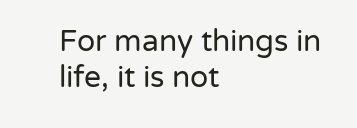For many things in life, it is not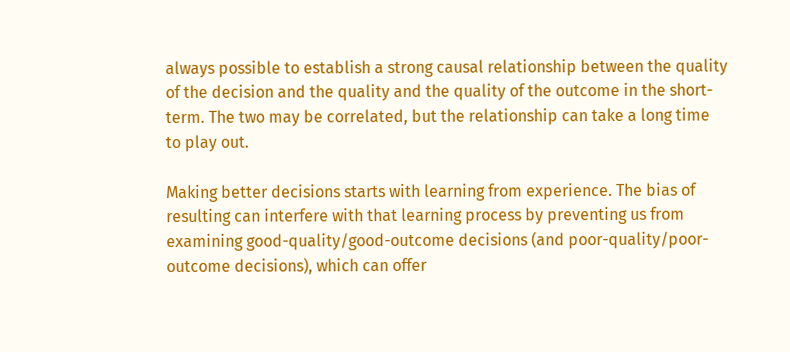always possible to establish a strong causal relationship between the quality of the decision and the quality and the quality of the outcome in the short-term. The two may be correlated, but the relationship can take a long time to play out.

Making better decisions starts with learning from experience. The bias of resulting can interfere with that learning process by preventing us from examining good-quality/good-outcome decisions (and poor-quality/poor-outcome decisions), which can offer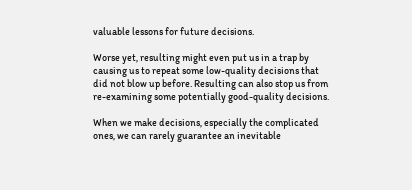valuable lessons for future decisions.

Worse yet, resulting might even put us in a trap by causing us to repeat some low-quality decisions that did not blow up before. Resulting can also stop us from re-examining some potentially good-quality decisions.

When we make decisions, especially the complicated ones, we can rarely guarantee an inevitable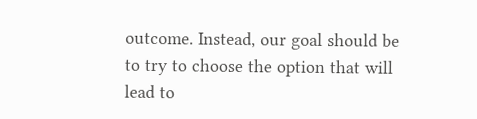outcome. Instead, our goal should be to try to choose the option that will lead to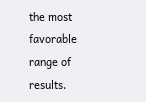the most favorable range of results.